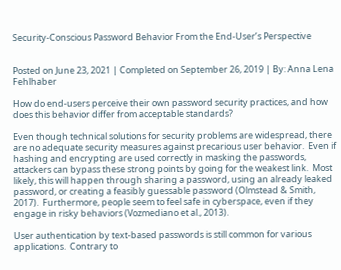Security-Conscious Password Behavior From the End-User’s Perspective


Posted on June 23, 2021 | Completed on September 26, 2019 | By: Anna Lena Fehlhaber

How do end-users perceive their own password security practices, and how does this behavior differ from acceptable standards?

Even though technical solutions for security problems are widespread, there are no adequate security measures against precarious user behavior.  Even if hashing and encrypting are used correctly in masking the passwords, attackers can bypass these strong points by going for the weakest link.  Most likely, this will happen through sharing a password, using an already leaked password, or creating a feasibly guessable password (Olmstead & Smith, 2017).  Furthermore, people seem to feel safe in cyberspace, even if they engage in risky behaviors (Vozmediano et al., 2013).

User authentication by text-based passwords is still common for various applications.  Contrary to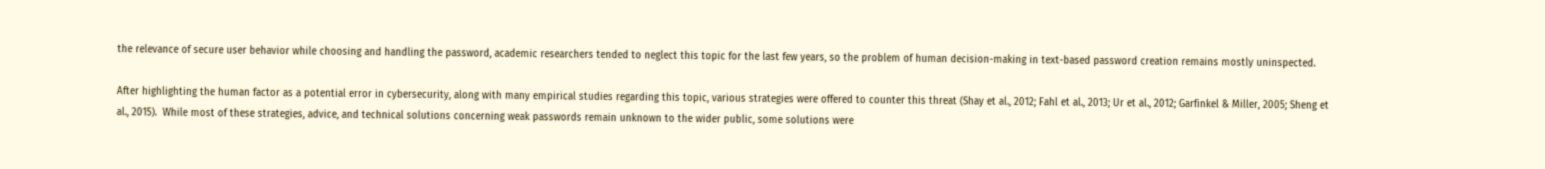the relevance of secure user behavior while choosing and handling the password, academic researchers tended to neglect this topic for the last few years, so the problem of human decision-making in text-based password creation remains mostly uninspected.

After highlighting the human factor as a potential error in cybersecurity, along with many empirical studies regarding this topic, various strategies were offered to counter this threat (Shay et al., 2012; Fahl et al., 2013; Ur et al., 2012; Garfinkel & Miller, 2005; Sheng et al., 2015).  While most of these strategies, advice, and technical solutions concerning weak passwords remain unknown to the wider public, some solutions were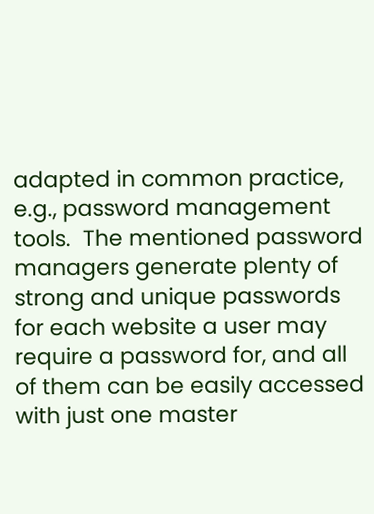adapted in common practice, e.g., password management tools.  The mentioned password managers generate plenty of strong and unique passwords for each website a user may require a password for, and all of them can be easily accessed with just one master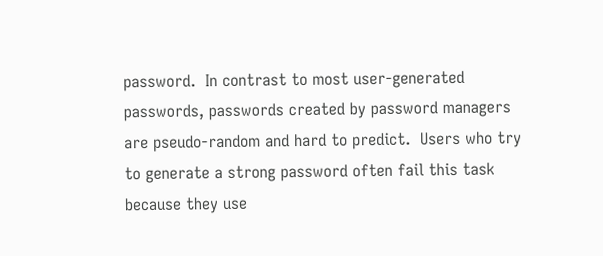password.  In contrast to most user-generated passwords, passwords created by password managers are pseudo-random and hard to predict.  Users who try to generate a strong password often fail this task because they use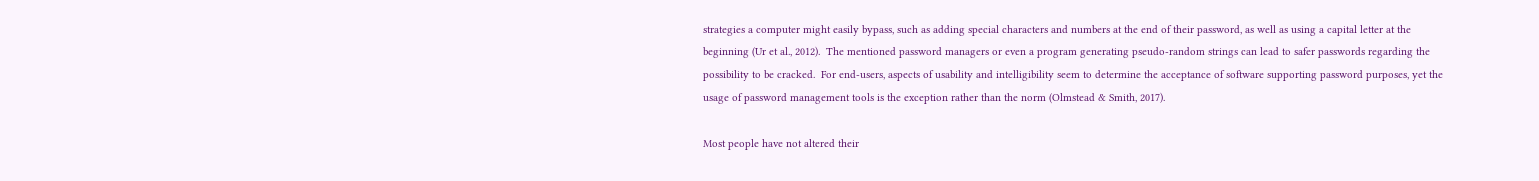strategies a computer might easily bypass, such as adding special characters and numbers at the end of their password, as well as using a capital letter at the beginning (Ur et al., 2012).  The mentioned password managers or even a program generating pseudo-random strings can lead to safer passwords regarding the possibility to be cracked.  For end-users, aspects of usability and intelligibility seem to determine the acceptance of software supporting password purposes, yet the usage of password management tools is the exception rather than the norm (Olmstead & Smith, 2017).

Most people have not altered their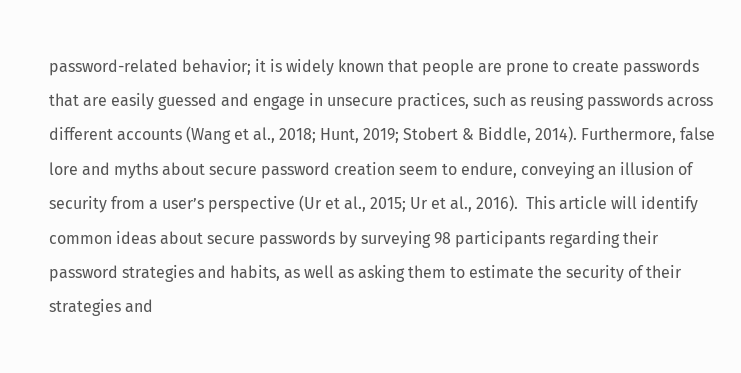password-related behavior; it is widely known that people are prone to create passwords that are easily guessed and engage in unsecure practices, such as reusing passwords across different accounts (Wang et al., 2018; Hunt, 2019; Stobert & Biddle, 2014). Furthermore, false lore and myths about secure password creation seem to endure, conveying an illusion of security from a user’s perspective (Ur et al., 2015; Ur et al., 2016).  This article will identify common ideas about secure passwords by surveying 98 participants regarding their password strategies and habits, as well as asking them to estimate the security of their strategies and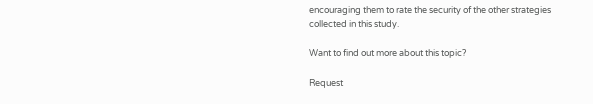encouraging them to rate the security of the other strategies collected in this study.

Want to find out more about this topic?

Request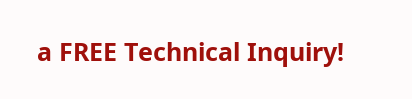a FREE Technical Inquiry!